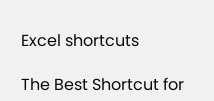Excel shortcuts

The Best Shortcut for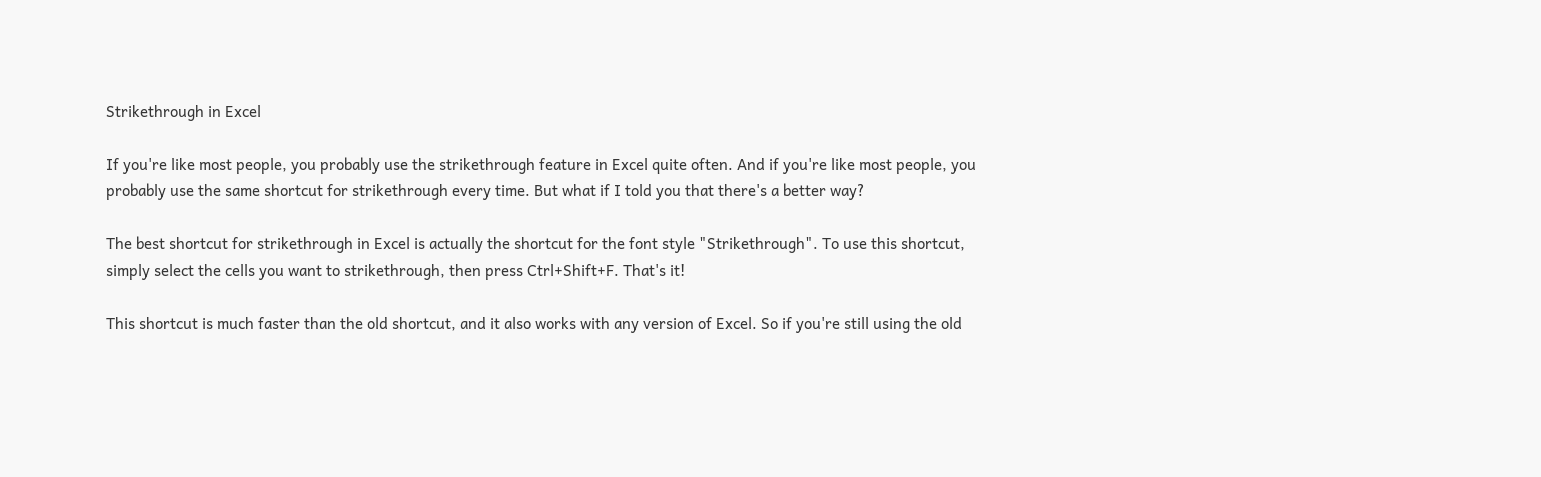Strikethrough in Excel

If you're like most people, you probably use the strikethrough feature in Excel quite often. And if you're like most people, you probably use the same shortcut for strikethrough every time. But what if I told you that there's a better way?

The best shortcut for strikethrough in Excel is actually the shortcut for the font style "Strikethrough". To use this shortcut, simply select the cells you want to strikethrough, then press Ctrl+Shift+F. That's it!

This shortcut is much faster than the old shortcut, and it also works with any version of Excel. So if you're still using the old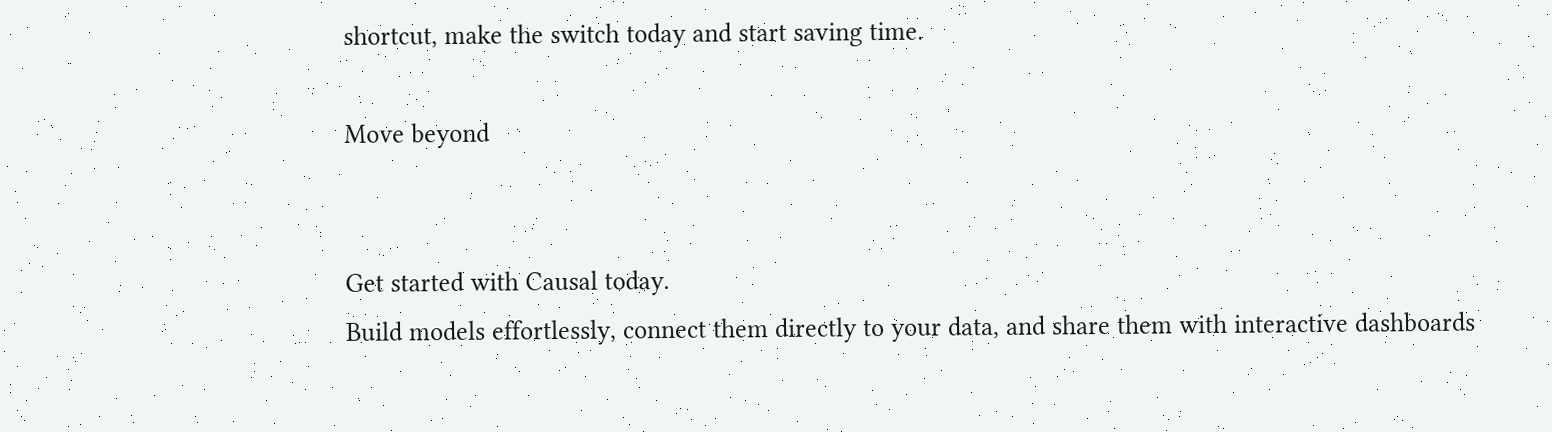shortcut, make the switch today and start saving time.

Move beyond


Get started with Causal today.
Build models effortlessly, connect them directly to your data, and share them with interactive dashboards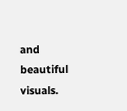and beautiful visuals.